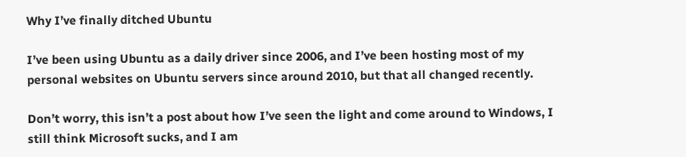Why I’ve finally ditched Ubuntu

I’ve been using Ubuntu as a daily driver since 2006, and I’ve been hosting most of my personal websites on Ubuntu servers since around 2010, but that all changed recently.

Don’t worry, this isn’t a post about how I’ve seen the light and come around to Windows, I still think Microsoft sucks, and I am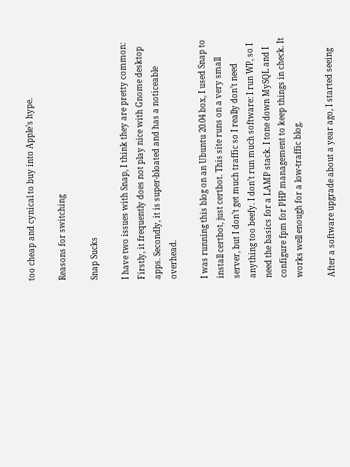too cheap and cynical to buy into Apple’s hype.

Reasons for switching

Snap Sucks

I have two issues with Snap, I think they are pretty common: Firstly, it frequently does not play nice with Gnome desktop apps. Secondly, it is super-bloated and has a noticeable overhead.

I was running this blog on an Ubuntu 20.04 box, I used Snap to install certbot, just certbot. This site runs on a very small server, but I don’t get much traffic so I really don’t need anything too beefy. I don’t run much software: I run WP, so I need the basics for a LAMP stack. I tone down MySQL and I configure fpm for PHP management to keep things in check. It works well enough for a low-traffic blog.

After a software upgrade about a year ago, I started seeing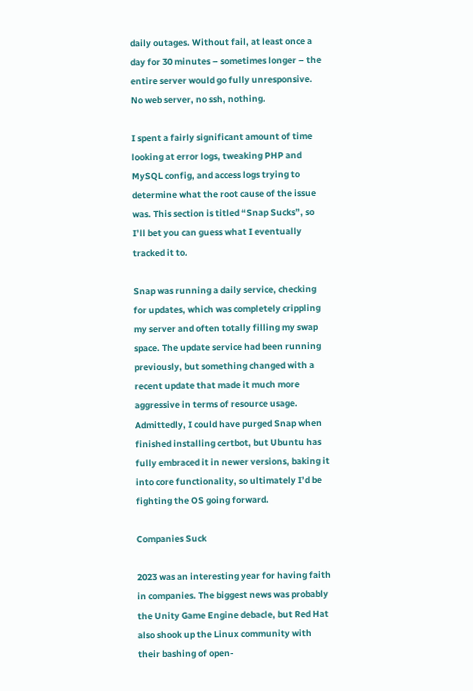daily outages. Without fail, at least once a day for 30 minutes – sometimes longer – the entire server would go fully unresponsive. No web server, no ssh, nothing.

I spent a fairly significant amount of time looking at error logs, tweaking PHP and MySQL config, and access logs trying to determine what the root cause of the issue was. This section is titled “Snap Sucks”, so I’ll bet you can guess what I eventually tracked it to.

Snap was running a daily service, checking for updates, which was completely crippling my server and often totally filling my swap space. The update service had been running previously, but something changed with a recent update that made it much more aggressive in terms of resource usage. Admittedly, I could have purged Snap when finished installing certbot, but Ubuntu has fully embraced it in newer versions, baking it into core functionality, so ultimately I’d be fighting the OS going forward.

Companies Suck

2023 was an interesting year for having faith in companies. The biggest news was probably the Unity Game Engine debacle, but Red Hat also shook up the Linux community with their bashing of open-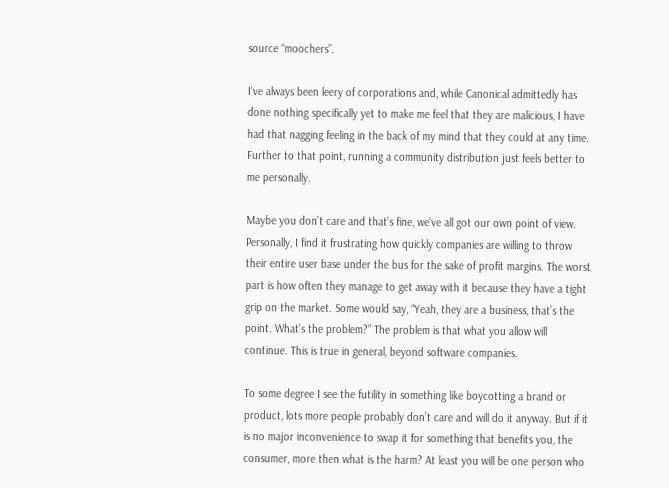source “moochers”.

I’ve always been leery of corporations and, while Canonical admittedly has done nothing specifically yet to make me feel that they are malicious, I have had that nagging feeling in the back of my mind that they could at any time. Further to that point, running a community distribution just feels better to me personally.

Maybe you don’t care and that’s fine, we’ve all got our own point of view. Personally, I find it frustrating how quickly companies are willing to throw their entire user base under the bus for the sake of profit margins. The worst part is how often they manage to get away with it because they have a tight grip on the market. Some would say, “Yeah, they are a business, that’s the point. What’s the problem?” The problem is that what you allow will continue. This is true in general, beyond software companies.

To some degree I see the futility in something like boycotting a brand or product, lots more people probably don’t care and will do it anyway. But if it is no major inconvenience to swap it for something that benefits you, the consumer, more then what is the harm? At least you will be one person who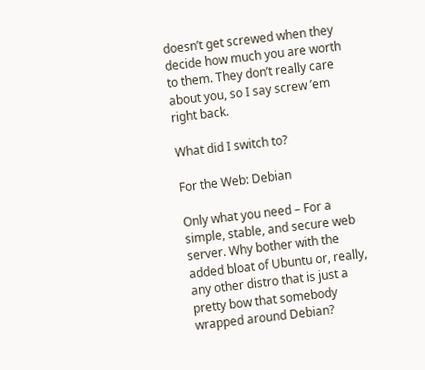doesn’t get screwed when they decide how much you are worth to them. They don’t really care about you, so I say screw ’em right back.

What did I switch to?

For the Web: Debian

Only what you need – For a simple, stable, and secure web server. Why bother with the added bloat of Ubuntu or, really, any other distro that is just a pretty bow that somebody wrapped around Debian?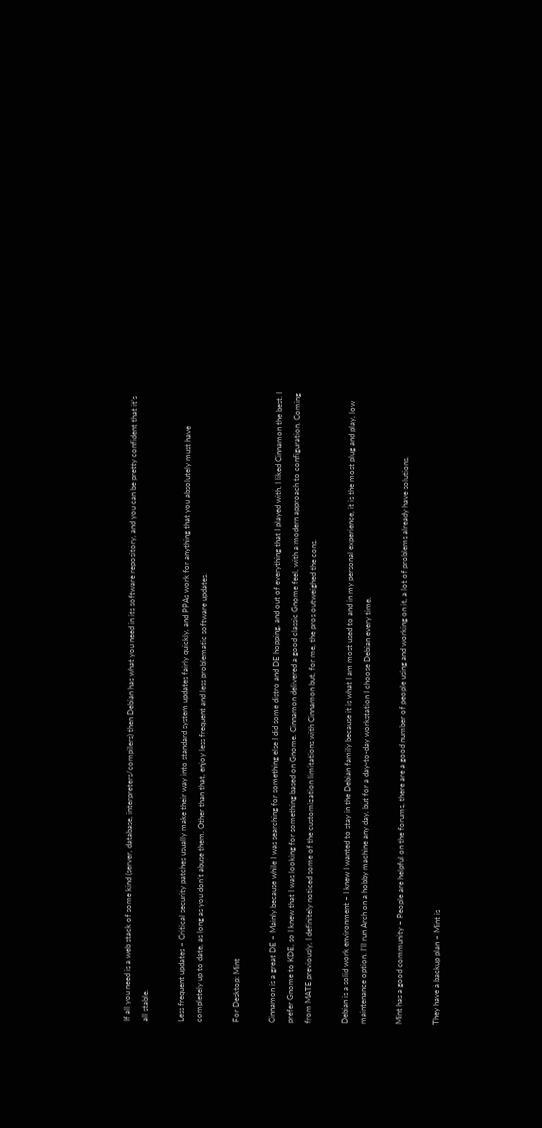If all you need is a web stack of some kind (server, database, interpreters/compilers) then Debian has what you need in its software repository, and you can be pretty confident that it’s all stable.

Less frequent updates – Critical security patches usually make their way into standard system updates fairly quickly, and PPAs work for anything that you absolutely must have completely up to date, as long as you don’t abuse them. Other than that, enjoy less frequent and less problematic software updates.

For Desktop: Mint

Cinnamon is a great DE – Mainly because while I was searching for something else I did some distro and DE hopping, and out of everything that I played with, I liked Cinnamon the best. I prefer Gnome to KDE, so I knew that I was looking for something based on Gnome. Cinnamon delivered a good classic Gnome feel, with a modern approach to configuration. Coming from MATE previously, I definitely noticed some of the customization limitations with Cinnamon but, for me, the pros outweighed the cons.

Debian is a solid work environment – I knew I wanted to stay in the Debian family because it is what I am most used to and in my personal experience, it is the most plug and play, low maintenance option. I’ll run Arch on a hobby machine any day, but for a day-to-day workstation I choose Debian every time.

Mint has a good community – People are helpful on the forums, there are a good number of people using and working on it, a lot of problems already have solutions.

They have a backup plan – Mint is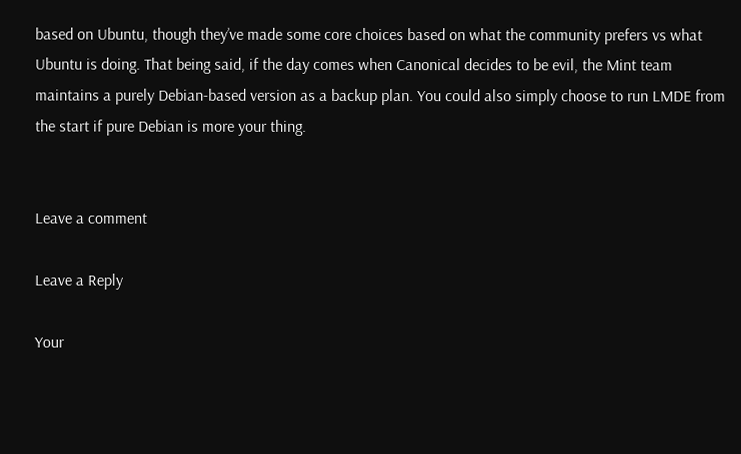based on Ubuntu, though they’ve made some core choices based on what the community prefers vs what Ubuntu is doing. That being said, if the day comes when Canonical decides to be evil, the Mint team maintains a purely Debian-based version as a backup plan. You could also simply choose to run LMDE from the start if pure Debian is more your thing.


Leave a comment

Leave a Reply

Your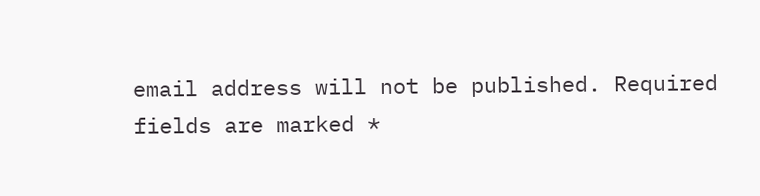email address will not be published. Required fields are marked *